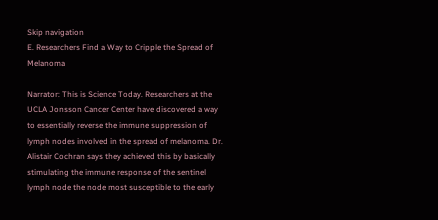Skip navigation
E. Researchers Find a Way to Cripple the Spread of Melanoma

Narrator: This is Science Today. Researchers at the UCLA Jonsson Cancer Center have discovered a way to essentially reverse the immune suppression of lymph nodes involved in the spread of melanoma. Dr. Alistair Cochran says they achieved this by basically stimulating the immune response of the sentinel lymph node the node most susceptible to the early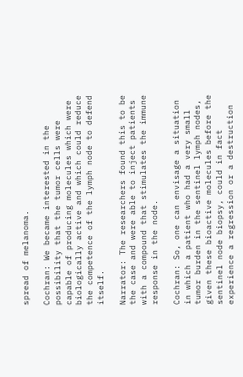spread of melanoma.

Cochran: We became interested in the possibility that the tumor cells were capable of producing molecules which were biologically active and which could reduce the competence of the lymph node to defend itself.

Narrator: The researchers found this to be the case and were able to inject patients with a compound that stimulates the immune response in the node.

Cochran: So, one can envisage a situation in which a patient who had a very small tumor burden in the sentinel lymph nodes, given these bioactive molecules before the sentinel node biopsy, could in fact experience a regression or a destruction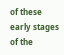of these early stages of the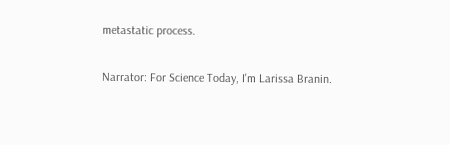metastatic process.

Narrator: For Science Today, I'm Larissa Branin.